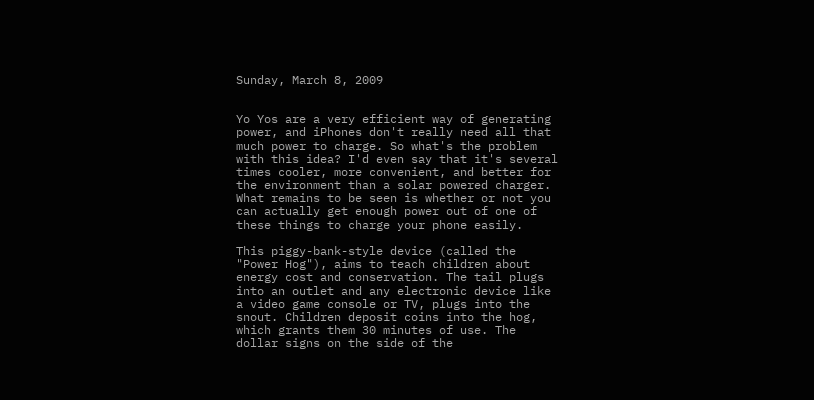Sunday, March 8, 2009


Yo Yos are a very efficient way of generating power, and iPhones don't really need all that much power to charge. So what's the problem with this idea? I'd even say that it's several times cooler, more convenient, and better for the environment than a solar powered charger. What remains to be seen is whether or not you can actually get enough power out of one of these things to charge your phone easily.

This piggy-bank-style device (called the "Power Hog"), aims to teach children about energy cost and conservation. The tail plugs into an outlet and any electronic device like a video game console or TV, plugs into the snout. Children deposit coins into the hog, which grants them 30 minutes of use. The dollar signs on the side of the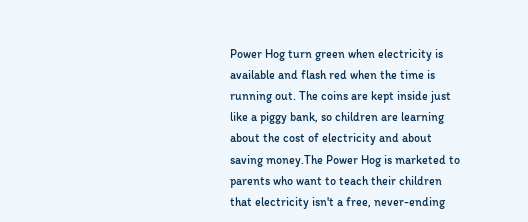Power Hog turn green when electricity is available and flash red when the time is running out. The coins are kept inside just like a piggy bank, so children are learning about the cost of electricity and about saving money.The Power Hog is marketed to parents who want to teach their children that electricity isn't a free, never-ending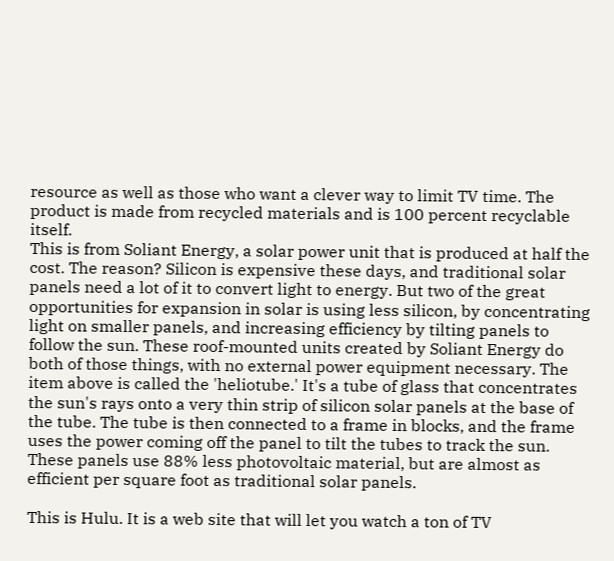resource as well as those who want a clever way to limit TV time. The product is made from recycled materials and is 100 percent recyclable itself.
This is from Soliant Energy, a solar power unit that is produced at half the cost. The reason? Silicon is expensive these days, and traditional solar panels need a lot of it to convert light to energy. But two of the great opportunities for expansion in solar is using less silicon, by concentrating light on smaller panels, and increasing efficiency by tilting panels to follow the sun. These roof-mounted units created by Soliant Energy do both of those things, with no external power equipment necessary. The item above is called the 'heliotube.' It's a tube of glass that concentrates the sun's rays onto a very thin strip of silicon solar panels at the base of the tube. The tube is then connected to a frame in blocks, and the frame uses the power coming off the panel to tilt the tubes to track the sun. These panels use 88% less photovoltaic material, but are almost as efficient per square foot as traditional solar panels.

This is Hulu. It is a web site that will let you watch a ton of TV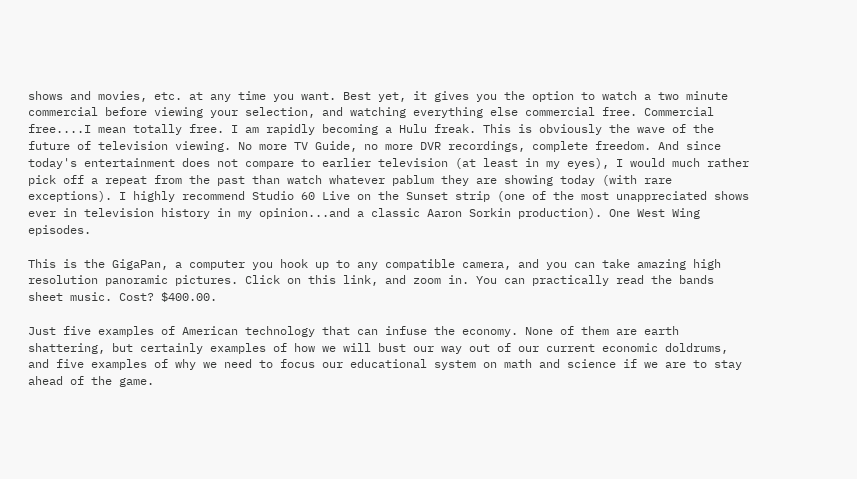shows and movies, etc. at any time you want. Best yet, it gives you the option to watch a two minute commercial before viewing your selection, and watching everything else commercial free. Commercial free....I mean totally free. I am rapidly becoming a Hulu freak. This is obviously the wave of the future of television viewing. No more TV Guide, no more DVR recordings, complete freedom. And since today's entertainment does not compare to earlier television (at least in my eyes), I would much rather pick off a repeat from the past than watch whatever pablum they are showing today (with rare exceptions). I highly recommend Studio 60 Live on the Sunset strip (one of the most unappreciated shows ever in television history in my opinion...and a classic Aaron Sorkin production). One West Wing episodes.

This is the GigaPan, a computer you hook up to any compatible camera, and you can take amazing high resolution panoramic pictures. Click on this link, and zoom in. You can practically read the bands sheet music. Cost? $400.00.

Just five examples of American technology that can infuse the economy. None of them are earth shattering, but certainly examples of how we will bust our way out of our current economic doldrums, and five examples of why we need to focus our educational system on math and science if we are to stay ahead of the game.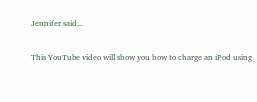Jennifer said...

This YouTube video will show you how to charge an iPod using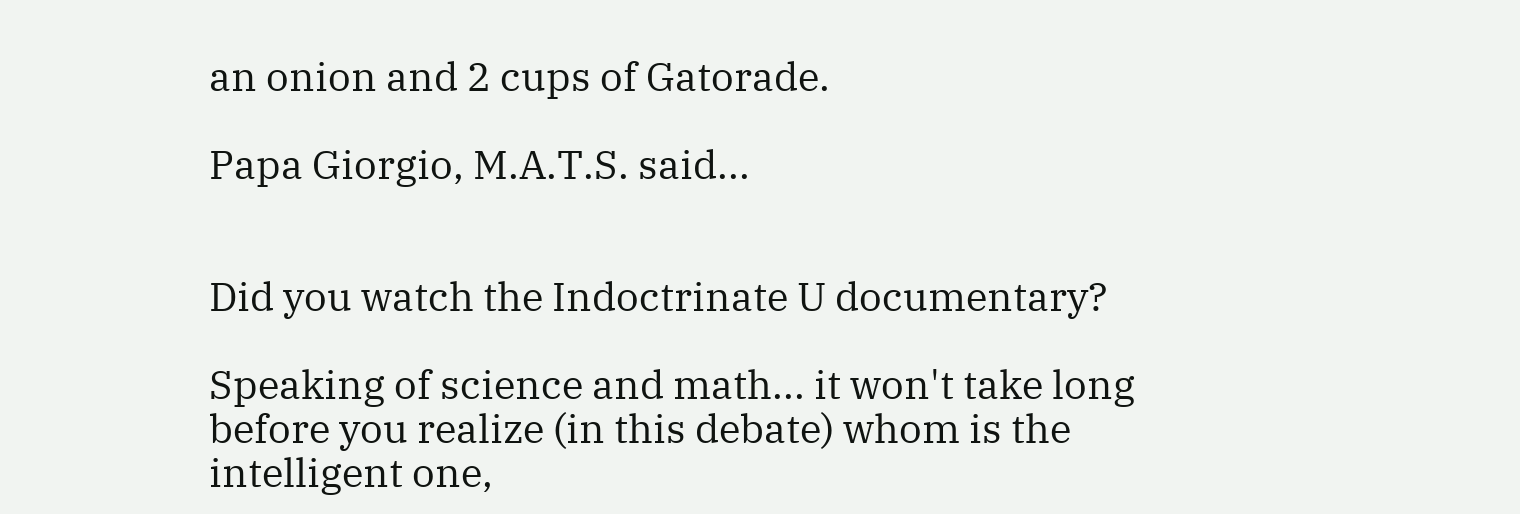an onion and 2 cups of Gatorade.

Papa Giorgio, M.A.T.S. said...


Did you watch the Indoctrinate U documentary?

Speaking of science and math... it won't take long before you realize (in this debate) whom is the intelligent one,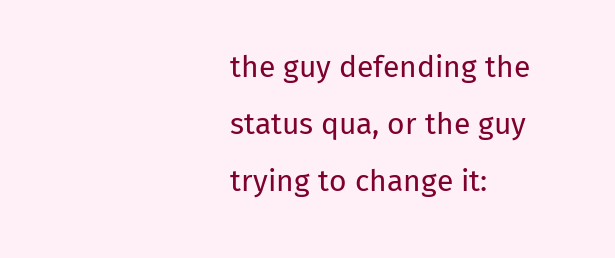the guy defending the status qua, or the guy trying to change it: